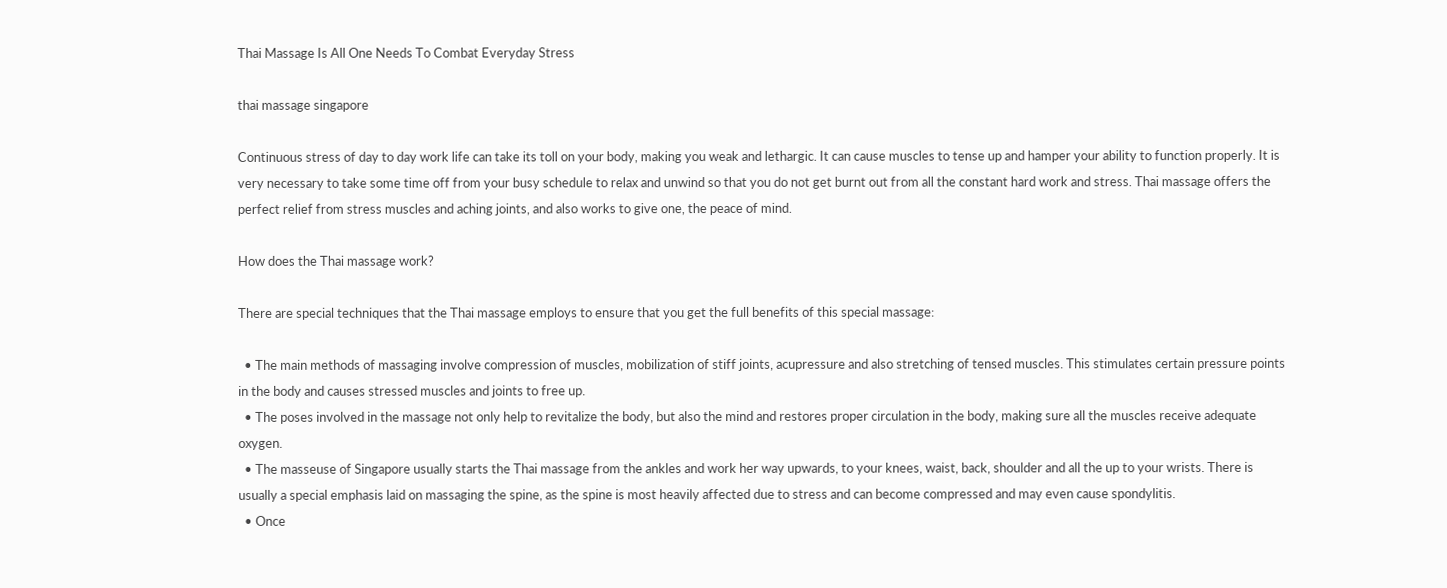Thai Massage Is All One Needs To Combat Everyday Stress

thai massage singapore

Continuous stress of day to day work life can take its toll on your body, making you weak and lethargic. It can cause muscles to tense up and hamper your ability to function properly. It is very necessary to take some time off from your busy schedule to relax and unwind so that you do not get burnt out from all the constant hard work and stress. Thai massage offers the perfect relief from stress muscles and aching joints, and also works to give one, the peace of mind.

How does the Thai massage work?

There are special techniques that the Thai massage employs to ensure that you get the full benefits of this special massage:

  • The main methods of massaging involve compression of muscles, mobilization of stiff joints, acupressure and also stretching of tensed muscles. This stimulates certain pressure points in the body and causes stressed muscles and joints to free up.
  • The poses involved in the massage not only help to revitalize the body, but also the mind and restores proper circulation in the body, making sure all the muscles receive adequate oxygen.
  • The masseuse of Singapore usually starts the Thai massage from the ankles and work her way upwards, to your knees, waist, back, shoulder and all the up to your wrists. There is usually a special emphasis laid on massaging the spine, as the spine is most heavily affected due to stress and can become compressed and may even cause spondylitis.
  • Once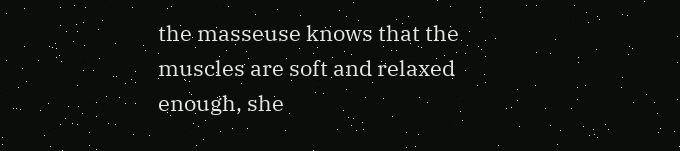the masseuse knows that the muscles are soft and relaxed enough, she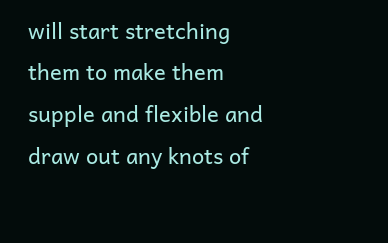will start stretching them to make them supple and flexible and draw out any knots of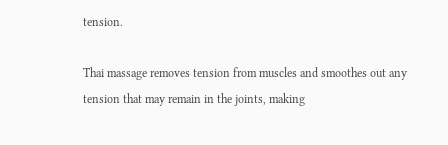tension.

Thai massage removes tension from muscles and smoothes out any tension that may remain in the joints, making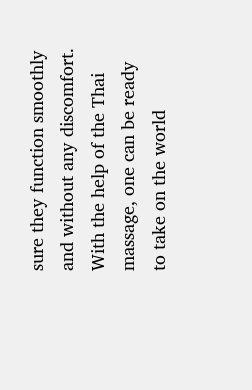sure they function smoothly and without any discomfort. With the help of the Thai massage, one can be ready to take on the world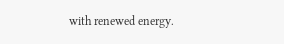with renewed energy.